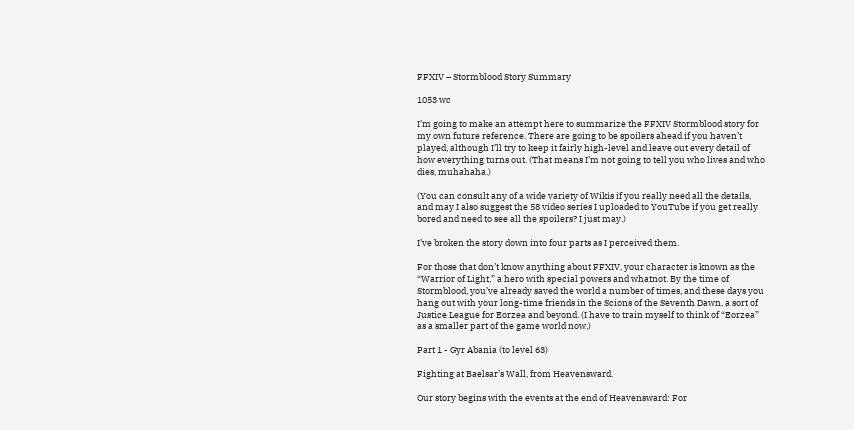FFXIV – Stormblood Story Summary

1053 wc

I’m going to make an attempt here to summarize the FFXIV Stormblood story for my own future reference. There are going to be spoilers ahead if you haven’t played, although I’ll try to keep it fairly high-level and leave out every detail of how everything turns out. (That means I’m not going to tell you who lives and who dies, muhahaha.)

(You can consult any of a wide variety of Wikis if you really need all the details, and may I also suggest the 58 video series I uploaded to YouTube if you get really bored and need to see all the spoilers? I just may.)

I’ve broken the story down into four parts as I perceived them.

For those that don’t know anything about FFXIV, your character is known as the “Warrior of Light,” a hero with special powers and whatnot. By the time of Stormblood, you’ve already saved the world a number of times, and these days you hang out with your long-time friends in the Scions of the Seventh Dawn, a sort of Justice League for Eorzea and beyond. (I have to train myself to think of “Eorzea” as a smaller part of the game world now.)

Part 1 - Gyr Abania (to level 63)

Fighting at Baelsar’s Wall, from Heavensward.

Our story begins with the events at the end of Heavensward: For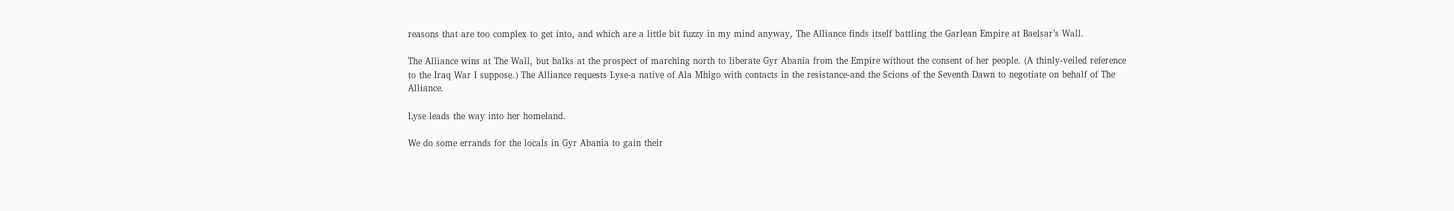reasons that are too complex to get into, and which are a little bit fuzzy in my mind anyway, The Alliance finds itself battling the Garlean Empire at Baelsar’s Wall.

The Alliance wins at The Wall, but balks at the prospect of marching north to liberate Gyr Abania from the Empire without the consent of her people. (A thinly-veiled reference to the Iraq War I suppose.) The Alliance requests Lyse-a native of Ala Mhigo with contacts in the resistance-and the Scions of the Seventh Dawn to negotiate on behalf of The Alliance.

Lyse leads the way into her homeland.

We do some errands for the locals in Gyr Abania to gain their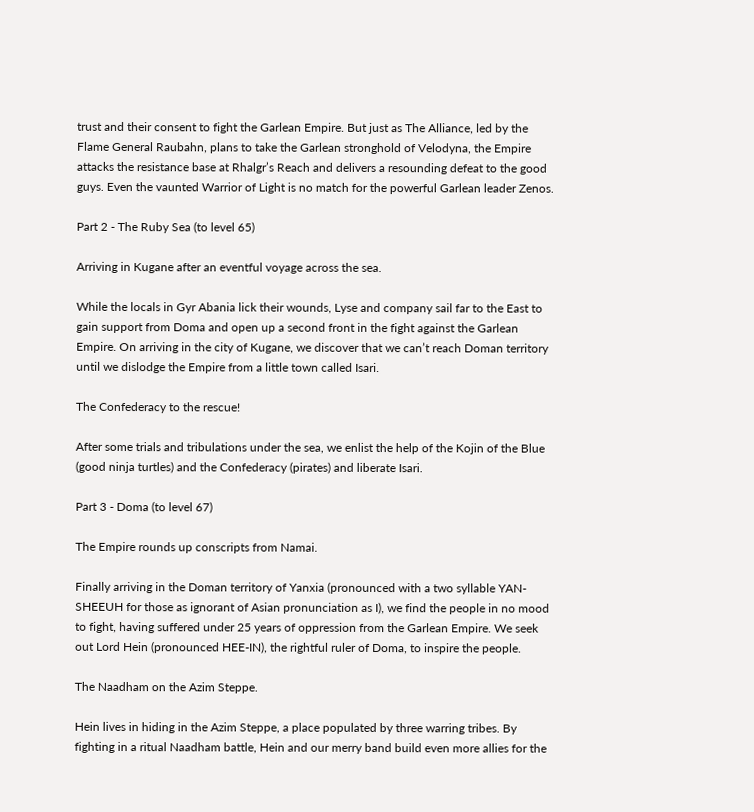trust and their consent to fight the Garlean Empire. But just as The Alliance, led by the Flame General Raubahn, plans to take the Garlean stronghold of Velodyna, the Empire attacks the resistance base at Rhalgr’s Reach and delivers a resounding defeat to the good guys. Even the vaunted Warrior of Light is no match for the powerful Garlean leader Zenos.

Part 2 - The Ruby Sea (to level 65)

Arriving in Kugane after an eventful voyage across the sea.

While the locals in Gyr Abania lick their wounds, Lyse and company sail far to the East to gain support from Doma and open up a second front in the fight against the Garlean Empire. On arriving in the city of Kugane, we discover that we can’t reach Doman territory until we dislodge the Empire from a little town called Isari.

The Confederacy to the rescue!

After some trials and tribulations under the sea, we enlist the help of the Kojin of the Blue (good ninja turtles) and the Confederacy (pirates) and liberate Isari.

Part 3 - Doma (to level 67)

The Empire rounds up conscripts from Namai.

Finally arriving in the Doman territory of Yanxia (pronounced with a two syllable YAN-SHEEUH for those as ignorant of Asian pronunciation as I), we find the people in no mood to fight, having suffered under 25 years of oppression from the Garlean Empire. We seek out Lord Hein (pronounced HEE-IN), the rightful ruler of Doma, to inspire the people.

The Naadham on the Azim Steppe.

Hein lives in hiding in the Azim Steppe, a place populated by three warring tribes. By fighting in a ritual Naadham battle, Hein and our merry band build even more allies for the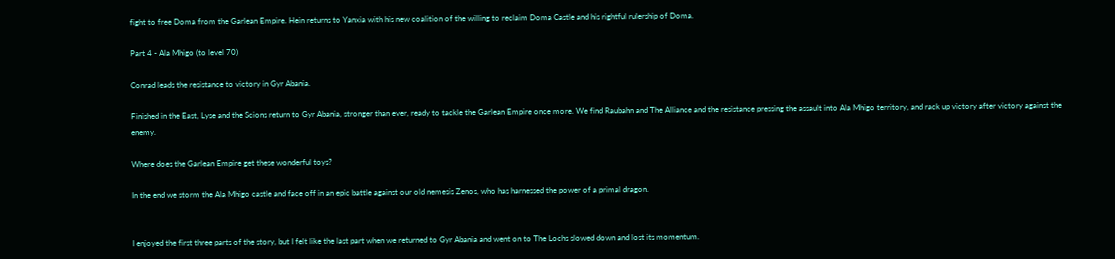fight to free Doma from the Garlean Empire. Hein returns to Yanxia with his new coalition of the willing to reclaim Doma Castle and his rightful rulership of Doma.

Part 4 - Ala Mhigo (to level 70)

Conrad leads the resistance to victory in Gyr Abania.

Finished in the East, Lyse and the Scions return to Gyr Abania, stronger than ever, ready to tackle the Garlean Empire once more. We find Raubahn and The Alliance and the resistance pressing the assault into Ala Mhigo territory, and rack up victory after victory against the enemy.

Where does the Garlean Empire get these wonderful toys?

In the end we storm the Ala Mhigo castle and face off in an epic battle against our old nemesis Zenos, who has harnessed the power of a primal dragon.


I enjoyed the first three parts of the story, but I felt like the last part when we returned to Gyr Abania and went on to The Lochs slowed down and lost its momentum.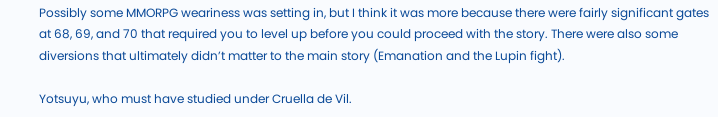Possibly some MMORPG weariness was setting in, but I think it was more because there were fairly significant gates at 68, 69, and 70 that required you to level up before you could proceed with the story. There were also some diversions that ultimately didn’t matter to the main story (Emanation and the Lupin fight).

Yotsuyu, who must have studied under Cruella de Vil.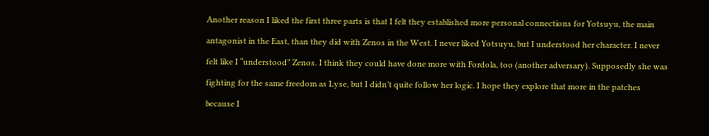Another reason I liked the first three parts is that I felt they established more personal connections for Yotsuyu, the main antagonist in the East, than they did with Zenos in the West. I never liked Yotsuyu, but I understood her character. I never felt like I “understood” Zenos. I think they could have done more with Fordola, too (another adversary). Supposedly she was fighting for the same freedom as Lyse, but I didn’t quite follow her logic. I hope they explore that more in the patches because I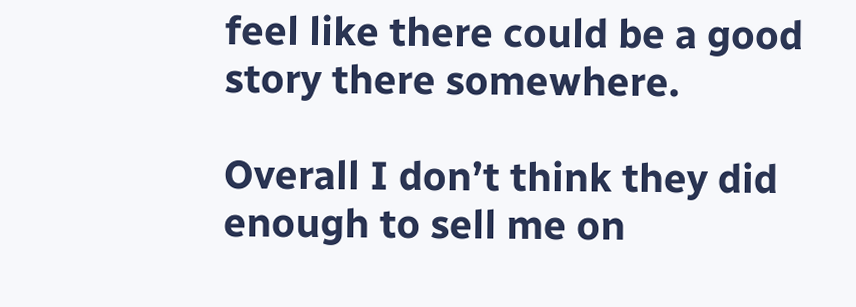feel like there could be a good story there somewhere.

Overall I don’t think they did enough to sell me on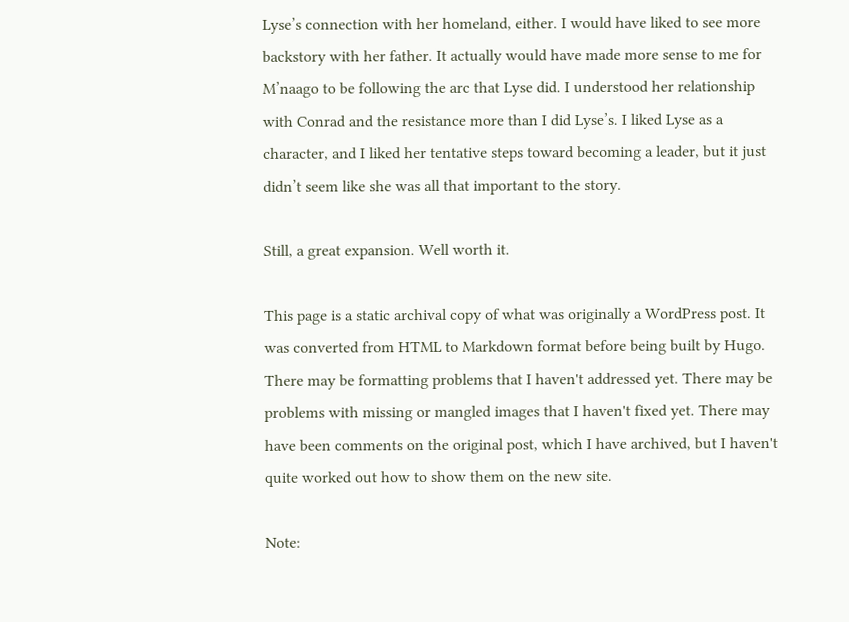Lyse’s connection with her homeland, either. I would have liked to see more backstory with her father. It actually would have made more sense to me for M’naago to be following the arc that Lyse did. I understood her relationship with Conrad and the resistance more than I did Lyse’s. I liked Lyse as a character, and I liked her tentative steps toward becoming a leader, but it just didn’t seem like she was all that important to the story.

Still, a great expansion. Well worth it.

This page is a static archival copy of what was originally a WordPress post. It was converted from HTML to Markdown format before being built by Hugo. There may be formatting problems that I haven't addressed yet. There may be problems with missing or mangled images that I haven't fixed yet. There may have been comments on the original post, which I have archived, but I haven't quite worked out how to show them on the new site.

Note: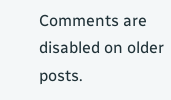Comments are disabled on older posts.